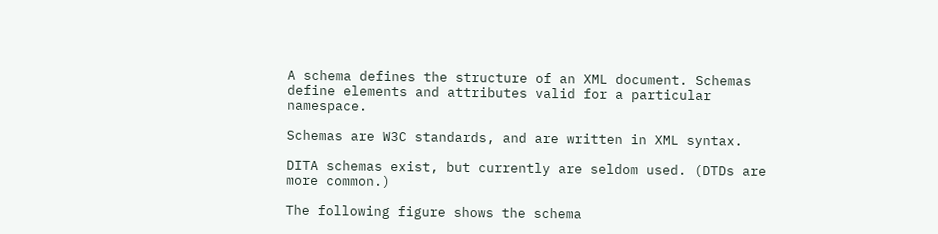A schema defines the structure of an XML document. Schemas define elements and attributes valid for a particular namespace.

Schemas are W3C standards, and are written in XML syntax.

DITA schemas exist, but currently are seldom used. (DTDs are more common.)

The following figure shows the schema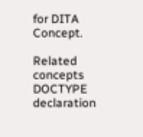for DITA Concept.

Related concepts
DOCTYPE declaration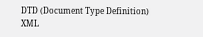DTD (Document Type Definition)
XML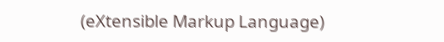(eXtensible Markup Language)